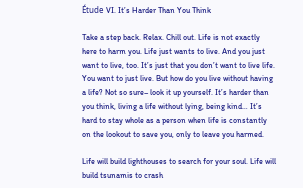Étude VI. It’s Harder Than You Think

Take a step back. Relax. Chill out. Life is not exactly here to harm you. Life just wants to live. And you just want to live, too. It’s just that you don’t want to live life. You want to just live. But how do you live without having a life? Not so sure– look it up yourself. It’s harder than you think, living a life without lying, being kind… It’s hard to stay whole as a person when life is constantly on the lookout to save you, only to leave you harmed.

Life will build lighthouses to search for your soul. Life will build tsunamis to crash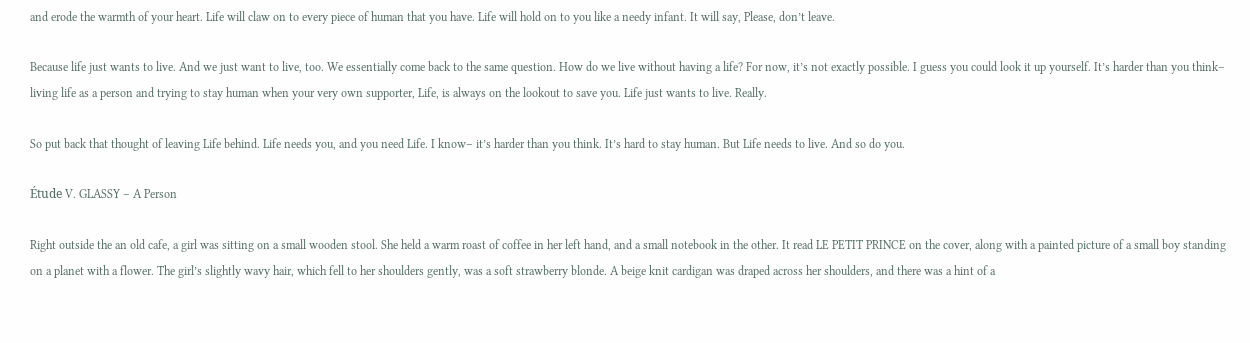and erode the warmth of your heart. Life will claw on to every piece of human that you have. Life will hold on to you like a needy infant. It will say, Please, don’t leave.

Because life just wants to live. And we just want to live, too. We essentially come back to the same question. How do we live without having a life? For now, it’s not exactly possible. I guess you could look it up yourself. It’s harder than you think– living life as a person and trying to stay human when your very own supporter, Life, is always on the lookout to save you. Life just wants to live. Really.

So put back that thought of leaving Life behind. Life needs you, and you need Life. I know– it’s harder than you think. It’s hard to stay human. But Life needs to live. And so do you.

Étude V. GLASSY – A Person

Right outside the an old cafe, a girl was sitting on a small wooden stool. She held a warm roast of coffee in her left hand, and a small notebook in the other. It read LE PETIT PRINCE on the cover, along with a painted picture of a small boy standing on a planet with a flower. The girl’s slightly wavy hair, which fell to her shoulders gently, was a soft strawberry blonde. A beige knit cardigan was draped across her shoulders, and there was a hint of a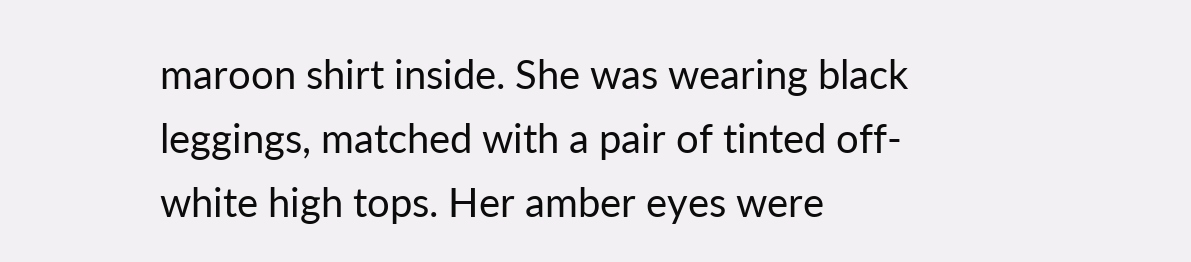maroon shirt inside. She was wearing black leggings, matched with a pair of tinted off-white high tops. Her amber eyes were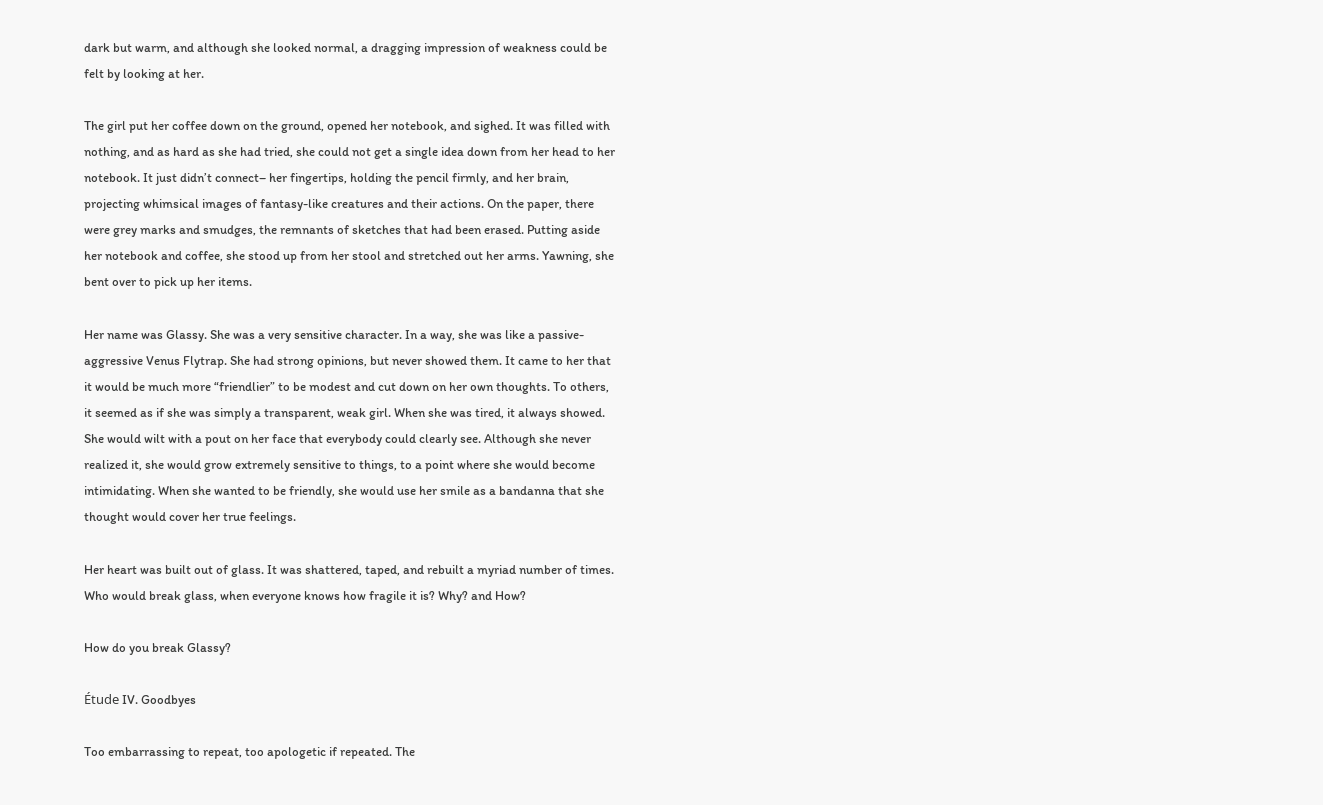dark but warm, and although she looked normal, a dragging impression of weakness could be felt by looking at her.

The girl put her coffee down on the ground, opened her notebook, and sighed. It was filled with nothing, and as hard as she had tried, she could not get a single idea down from her head to her notebook. It just didn’t connect– her fingertips, holding the pencil firmly, and her brain, projecting whimsical images of fantasy-like creatures and their actions. On the paper, there were grey marks and smudges, the remnants of sketches that had been erased. Putting aside her notebook and coffee, she stood up from her stool and stretched out her arms. Yawning, she bent over to pick up her items.

Her name was Glassy. She was a very sensitive character. In a way, she was like a passive-aggressive Venus Flytrap. She had strong opinions, but never showed them. It came to her that it would be much more “friendlier” to be modest and cut down on her own thoughts. To others, it seemed as if she was simply a transparent, weak girl. When she was tired, it always showed. She would wilt with a pout on her face that everybody could clearly see. Although she never realized it, she would grow extremely sensitive to things, to a point where she would become intimidating. When she wanted to be friendly, she would use her smile as a bandanna that she thought would cover her true feelings.

Her heart was built out of glass. It was shattered, taped, and rebuilt a myriad number of times. Who would break glass, when everyone knows how fragile it is? Why? and How?

How do you break Glassy?

Étude IV. Goodbyes

Too embarrassing to repeat, too apologetic if repeated. The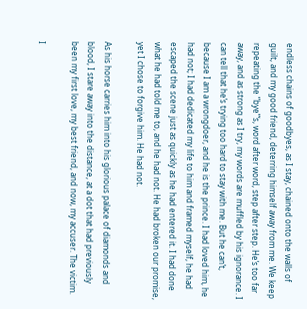endless chains of goodbyes, as I stay, chained onto the walls of guilt, and my good friend, deterring himself away from me. We keep repeating the “bye”‘s, word after word, step after step. He’s too far away, and as strong as I try, my words are muffled by his ignorance. I can tell that he’s trying too hard to stay with me. But he can’t, because I am a wrongdoer, and he is the prince. I had loved him, he had not; I had dedicated my life to him and framed myself, he had escaped the scene just as quickly as he had entered it. I had done what he had told me to, and he had not. He had broken our promise, yet I chose to forgive him. He had not.

As his horse carries him into his glorious palace of diamonds and blood, I stare away into the distance, at a dot that had previously been my first love, my best friend, and now, my accuser. The victim.

I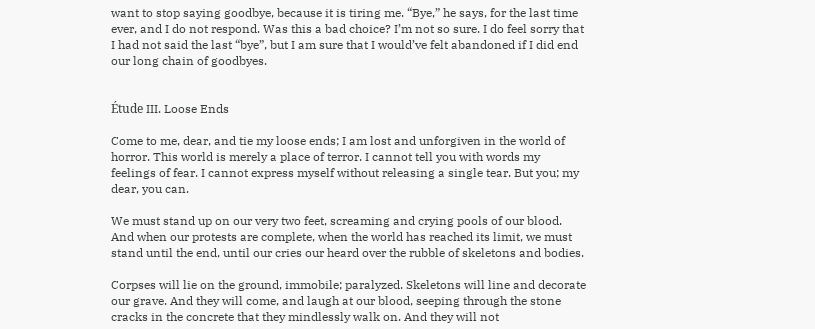want to stop saying goodbye, because it is tiring me. “Bye,” he says, for the last time ever, and I do not respond. Was this a bad choice? I’m not so sure. I do feel sorry that I had not said the last “bye”, but I am sure that I would’ve felt abandoned if I did end our long chain of goodbyes.


Étude III. Loose Ends

Come to me, dear, and tie my loose ends; I am lost and unforgiven in the world of horror. This world is merely a place of terror. I cannot tell you with words my feelings of fear. I cannot express myself without releasing a single tear. But you; my dear, you can.

We must stand up on our very two feet, screaming and crying pools of our blood. And when our protests are complete, when the world has reached its limit, we must stand until the end, until our cries our heard over the rubble of skeletons and bodies.

Corpses will lie on the ground, immobile; paralyzed. Skeletons will line and decorate our grave. And they will come, and laugh at our blood, seeping through the stone cracks in the concrete that they mindlessly walk on. And they will not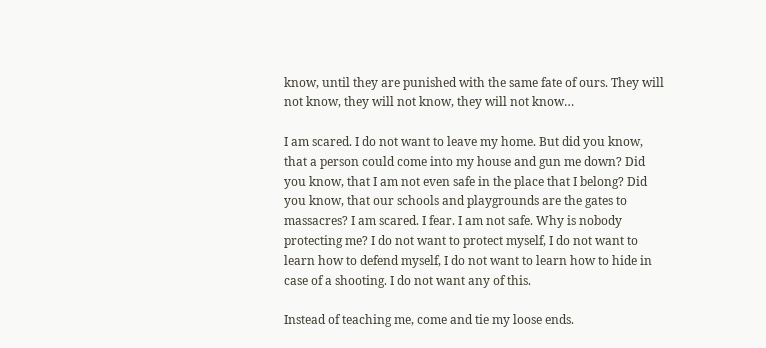know, until they are punished with the same fate of ours. They will not know, they will not know, they will not know…

I am scared. I do not want to leave my home. But did you know, that a person could come into my house and gun me down? Did you know, that I am not even safe in the place that I belong? Did you know, that our schools and playgrounds are the gates to massacres? I am scared. I fear. I am not safe. Why is nobody protecting me? I do not want to protect myself, I do not want to learn how to defend myself, I do not want to learn how to hide in case of a shooting. I do not want any of this.

Instead of teaching me, come and tie my loose ends.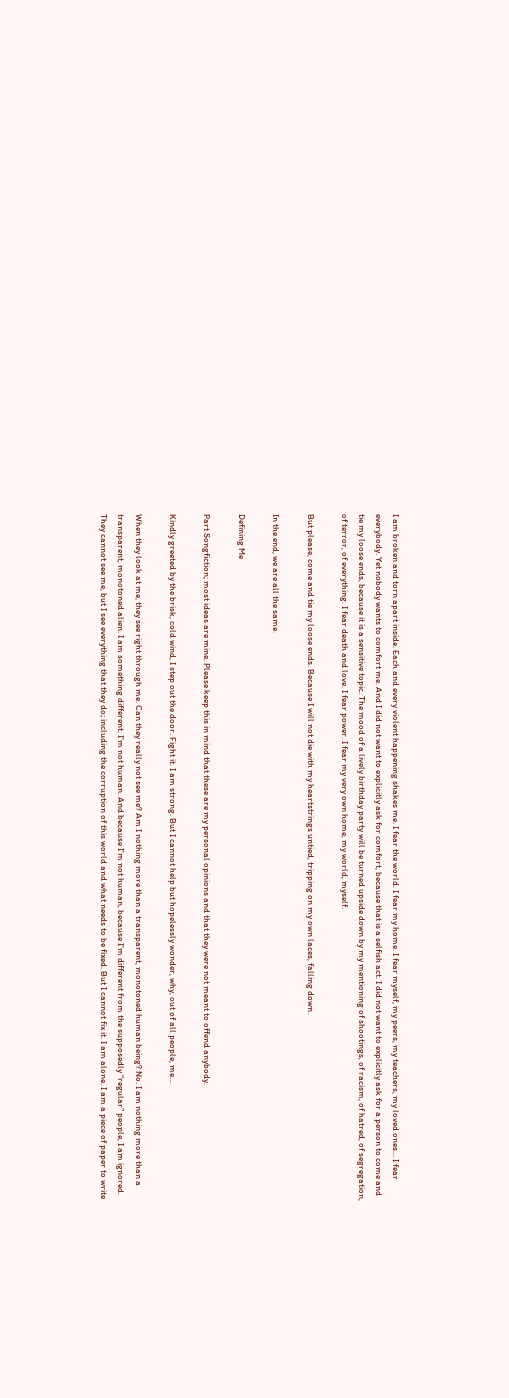I am broken and torn apart inside. Each and every violent happening shakes me. I fear the world. I fear my home. I fear myself, my peers, my teachers, my loved ones… I fear everybody. Yet nobody wants to comfort me. And I did not want to explicitly ask for comfort, because that is a selfish act. I did not want to explicitly ask for a person to come and tie my loose ends, because it is a sensitive topic. The mood of a lively birthday party will be turned upside down by my mentioning of shootings, of racism, of hatred, of segregation, of terror, of everything. I fear death and love. I fear power. I fear my very own home, my world, myself.

But please, come and tie my loose ends. Because I will not die with my heartstrings untied, tripping on my own laces, falling down.

In the end, we are all the same.

Defining Me

Part Songfiction; most ideas are mine. Please keep this in mind that these are my personal opinions and that they were not meant to offend anybody.

Kindly greeted by the brisk, cold wind, I step out the door. Fight it. I am strong. But I cannot help but hopelessly wonder, why, out of all people, me…

When they look at me, they see right through me. Can they really not see me? Am I nothing more than a transparent, monotoned human being? No. I am nothing more than a transparent, monotoned alien. I am something different. I’m not human. And because I’m not human, because I’m different from the supposedly “regular” people, I am ignored. They cannot see me, but I see everything that they do; including the corruption of this world and what needs to be fixed. But I cannot fix it. I am alone. I am a piece of paper to write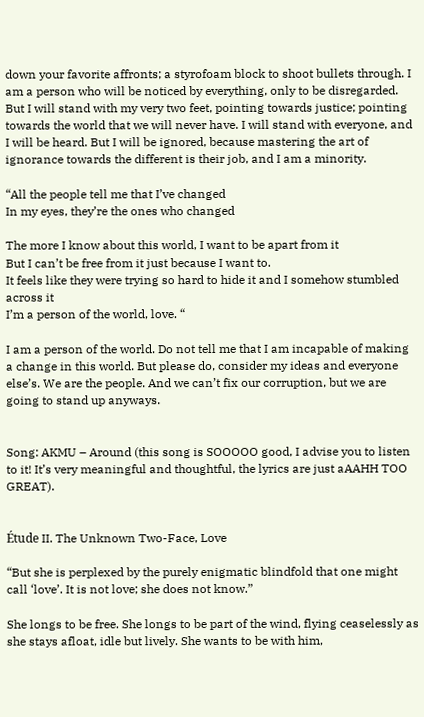down your favorite affronts; a styrofoam block to shoot bullets through. I am a person who will be noticed by everything, only to be disregarded. But I will stand with my very two feet, pointing towards justice; pointing towards the world that we will never have. I will stand with everyone, and I will be heard. But I will be ignored, because mastering the art of ignorance towards the different is their job, and I am a minority.

“All the people tell me that I’ve changed
In my eyes, they’re the ones who changed

The more I know about this world, I want to be apart from it
But I can’t be free from it just because I want to.
It feels like they were trying so hard to hide it and I somehow stumbled across it
I’m a person of the world, love. “

I am a person of the world. Do not tell me that I am incapable of making a change in this world. But please do, consider my ideas and everyone else’s. We are the people. And we can’t fix our corruption, but we are going to stand up anyways.


Song: AKMU – Around (this song is SOOOOO good, I advise you to listen to it! It’s very meaningful and thoughtful, the lyrics are just aAAHH TOO GREAT).


Étude II. The Unknown Two-Face, Love

“But she is perplexed by the purely enigmatic blindfold that one might call ‘love’. It is not love; she does not know.”

She longs to be free. She longs to be part of the wind, flying ceaselessly as she stays afloat, idle but lively. She wants to be with him,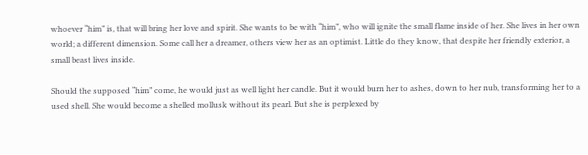whoever “him” is, that will bring her love and spirit. She wants to be with “him”, who will ignite the small flame inside of her. She lives in her own world; a different dimension. Some call her a dreamer, others view her as an optimist. Little do they know, that despite her friendly exterior, a small beast lives inside.

Should the supposed “him” come, he would just as well light her candle. But it would burn her to ashes, down to her nub, transforming her to a used shell. She would become a shelled mollusk without its pearl. But she is perplexed by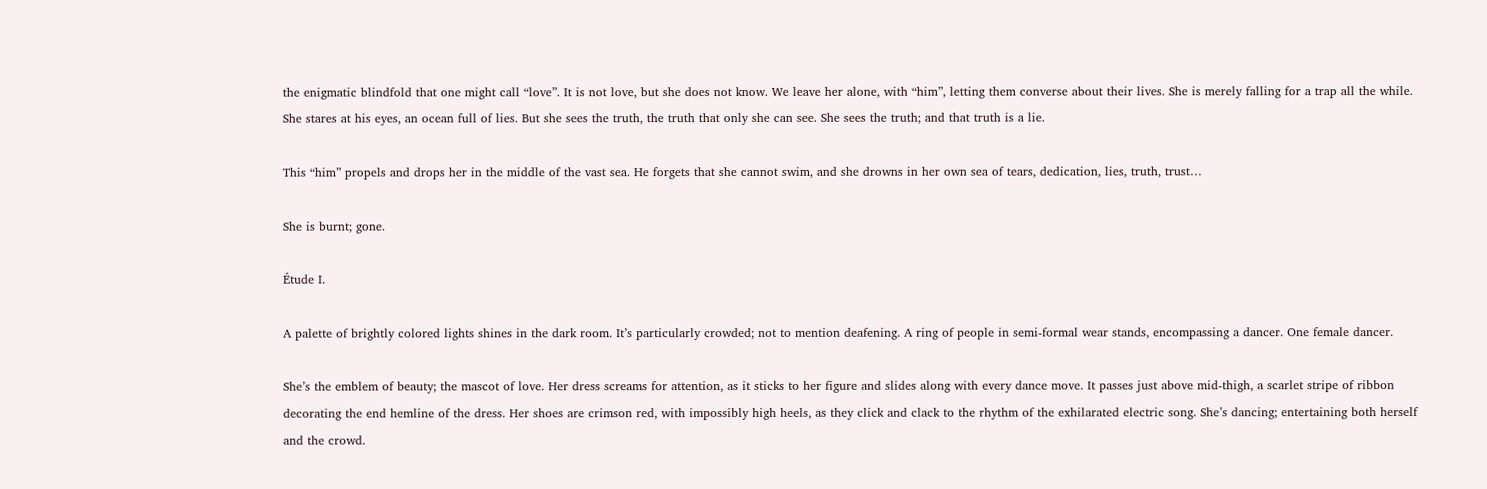the enigmatic blindfold that one might call “love”. It is not love, but she does not know. We leave her alone, with “him”, letting them converse about their lives. She is merely falling for a trap all the while. She stares at his eyes, an ocean full of lies. But she sees the truth, the truth that only she can see. She sees the truth; and that truth is a lie.

This “him” propels and drops her in the middle of the vast sea. He forgets that she cannot swim, and she drowns in her own sea of tears, dedication, lies, truth, trust…

She is burnt; gone.

Étude I.

A palette of brightly colored lights shines in the dark room. It’s particularly crowded; not to mention deafening. A ring of people in semi-formal wear stands, encompassing a dancer. One female dancer.

She’s the emblem of beauty; the mascot of love. Her dress screams for attention, as it sticks to her figure and slides along with every dance move. It passes just above mid-thigh, a scarlet stripe of ribbon decorating the end hemline of the dress. Her shoes are crimson red, with impossibly high heels, as they click and clack to the rhythm of the exhilarated electric song. She’s dancing; entertaining both herself and the crowd.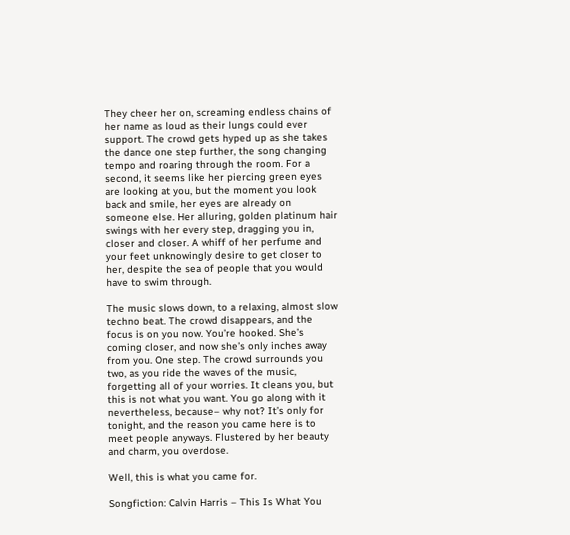They cheer her on, screaming endless chains of her name as loud as their lungs could ever support. The crowd gets hyped up as she takes the dance one step further, the song changing tempo and roaring through the room. For a second, it seems like her piercing green eyes are looking at you, but the moment you look back and smile, her eyes are already on someone else. Her alluring, golden platinum hair swings with her every step, dragging you in, closer and closer. A whiff of her perfume and your feet unknowingly desire to get closer to her, despite the sea of people that you would have to swim through.

The music slows down, to a relaxing, almost slow techno beat. The crowd disappears, and the focus is on you now. You’re hooked. She’s coming closer, and now she’s only inches away from you. One step. The crowd surrounds you two, as you ride the waves of the music, forgetting all of your worries. It cleans you, but this is not what you want. You go along with it nevertheless, because– why not? It’s only for tonight, and the reason you came here is to meet people anyways. Flustered by her beauty and charm, you overdose.

Well, this is what you came for.

Songfiction: Calvin Harris – This Is What You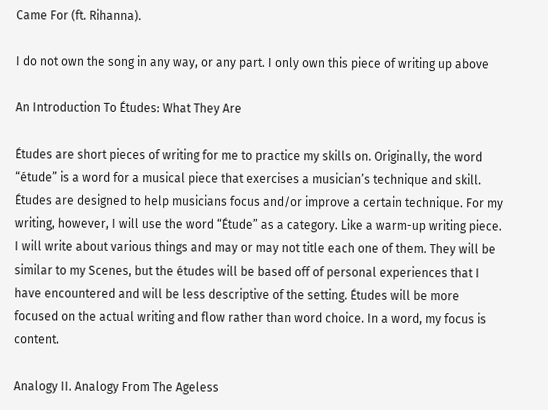Came For (ft. Rihanna).

I do not own the song in any way, or any part. I only own this piece of writing up above

An Introduction To Études: What They Are

Études are short pieces of writing for me to practice my skills on. Originally, the word “étude” is a word for a musical piece that exercises a musician’s technique and skill. Études are designed to help musicians focus and/or improve a certain technique. For my writing, however, I will use the word “Étude” as a category. Like a warm-up writing piece. I will write about various things and may or may not title each one of them. They will be similar to my Scenes, but the études will be based off of personal experiences that I have encountered and will be less descriptive of the setting. Études will be more focused on the actual writing and flow rather than word choice. In a word, my focus is content.

Analogy II. Analogy From The Ageless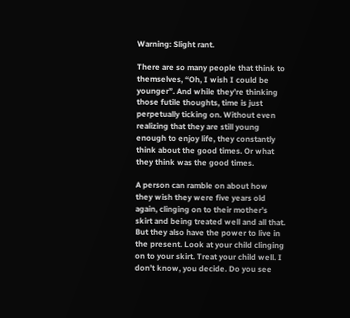Warning: Slight rant.

There are so many people that think to themselves, “Oh, I wish I could be younger”. And while they’re thinking those futile thoughts, time is just perpetually ticking on. Without even realizing that they are still young enough to enjoy life, they constantly think about the good times. Or what they think was the good times.

A person can ramble on about how they wish they were five years old again, clinging on to their mother’s skirt and being treated well and all that. But they also have the power to live in the present. Look at your child clinging on to your skirt. Treat your child well. I don’t know, you decide. Do you see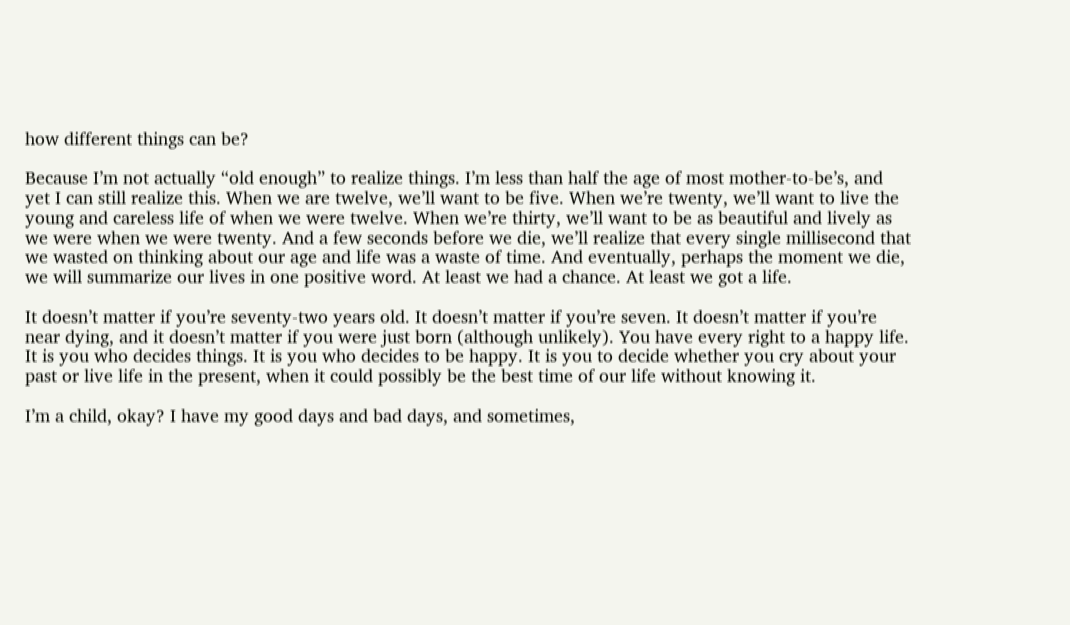how different things can be?

Because I’m not actually “old enough” to realize things. I’m less than half the age of most mother-to-be’s, and yet I can still realize this. When we are twelve, we’ll want to be five. When we’re twenty, we’ll want to live the young and careless life of when we were twelve. When we’re thirty, we’ll want to be as beautiful and lively as we were when we were twenty. And a few seconds before we die, we’ll realize that every single millisecond that we wasted on thinking about our age and life was a waste of time. And eventually, perhaps the moment we die, we will summarize our lives in one positive word. At least we had a chance. At least we got a life.

It doesn’t matter if you’re seventy-two years old. It doesn’t matter if you’re seven. It doesn’t matter if you’re near dying, and it doesn’t matter if you were just born (although unlikely). You have every right to a happy life. It is you who decides things. It is you who decides to be happy. It is you to decide whether you cry about your past or live life in the present, when it could possibly be the best time of our life without knowing it.

I’m a child, okay? I have my good days and bad days, and sometimes,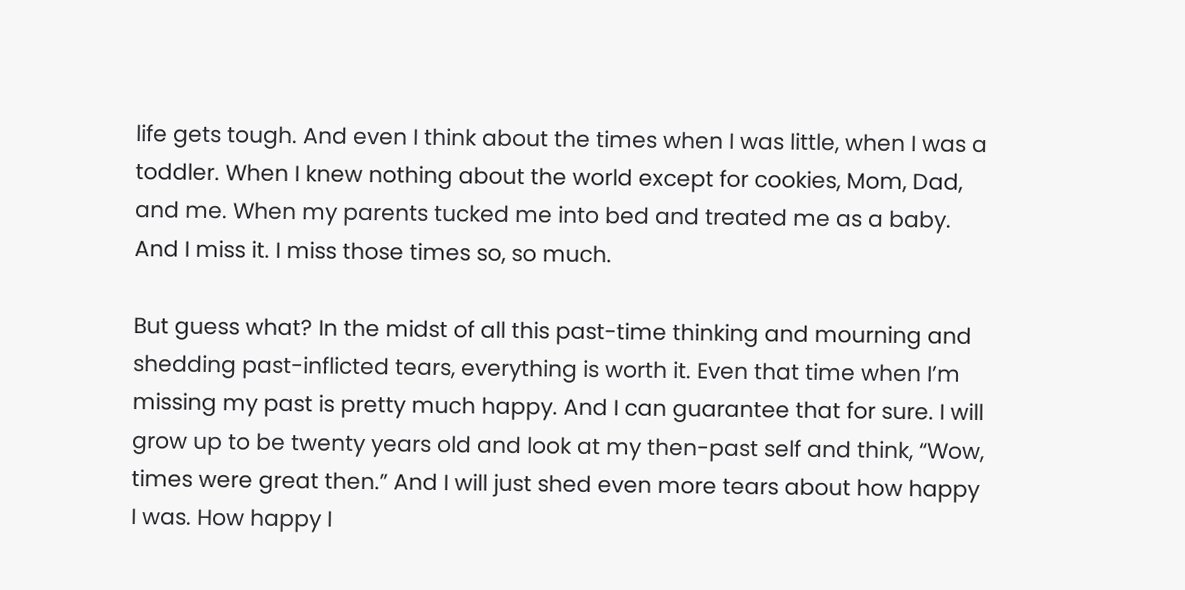life gets tough. And even I think about the times when I was little, when I was a toddler. When I knew nothing about the world except for cookies, Mom, Dad, and me. When my parents tucked me into bed and treated me as a baby. And I miss it. I miss those times so, so much.

But guess what? In the midst of all this past-time thinking and mourning and shedding past-inflicted tears, everything is worth it. Even that time when I’m missing my past is pretty much happy. And I can guarantee that for sure. I will grow up to be twenty years old and look at my then-past self and think, “Wow, times were great then.” And I will just shed even more tears about how happy I was. How happy I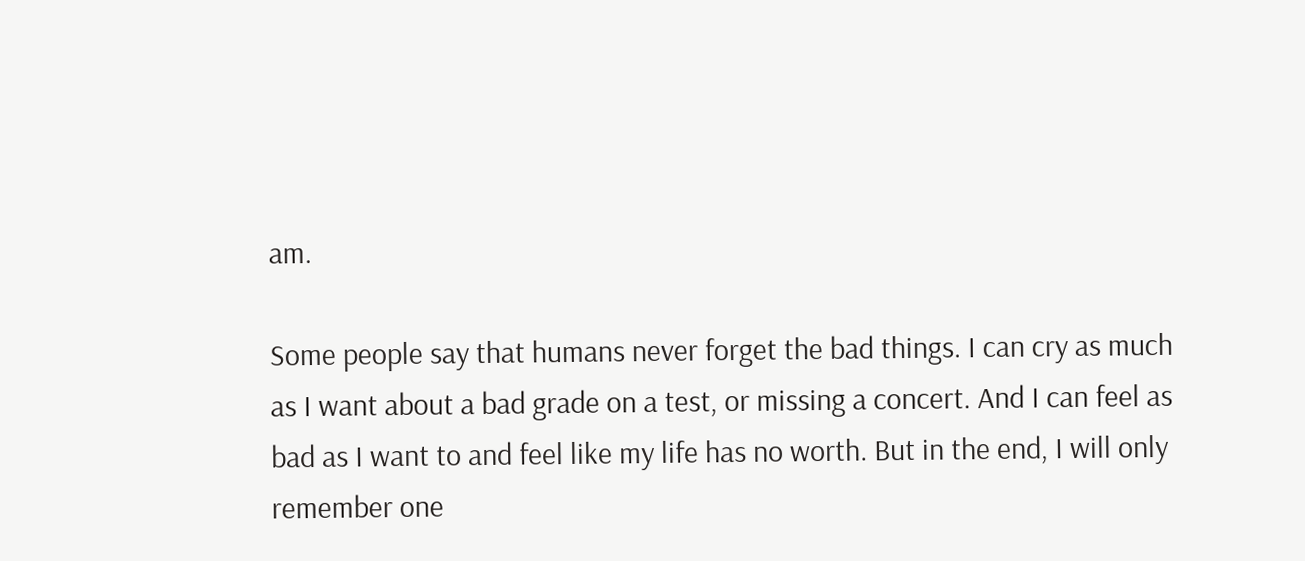am.

Some people say that humans never forget the bad things. I can cry as much as I want about a bad grade on a test, or missing a concert. And I can feel as bad as I want to and feel like my life has no worth. But in the end, I will only remember one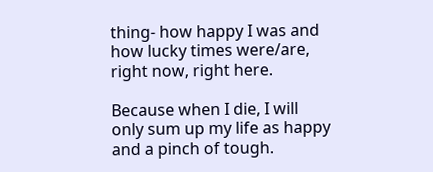thing- how happy I was and how lucky times were/are, right now, right here.

Because when I die, I will only sum up my life as happy and a pinch of tough.